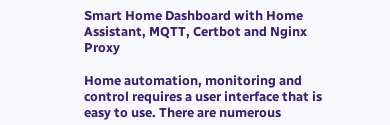Smart Home Dashboard with Home Assistant, MQTT, Certbot and Nginx Proxy

Home automation, monitoring and control requires a user interface that is easy to use. There are numerous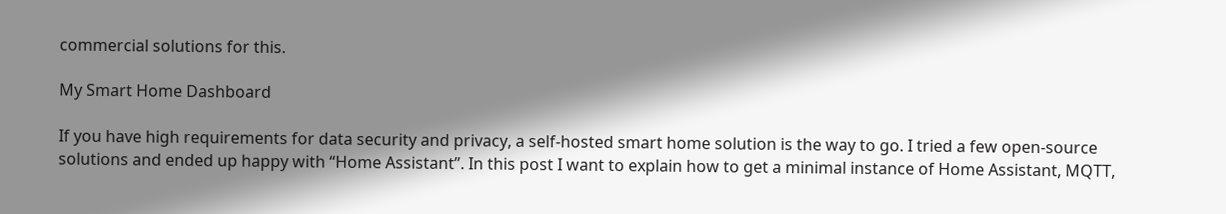commercial solutions for this.

My Smart Home Dashboard

If you have high requirements for data security and privacy, a self-hosted smart home solution is the way to go. I tried a few open-source solutions and ended up happy with “Home Assistant”. In this post I want to explain how to get a minimal instance of Home Assistant, MQTT,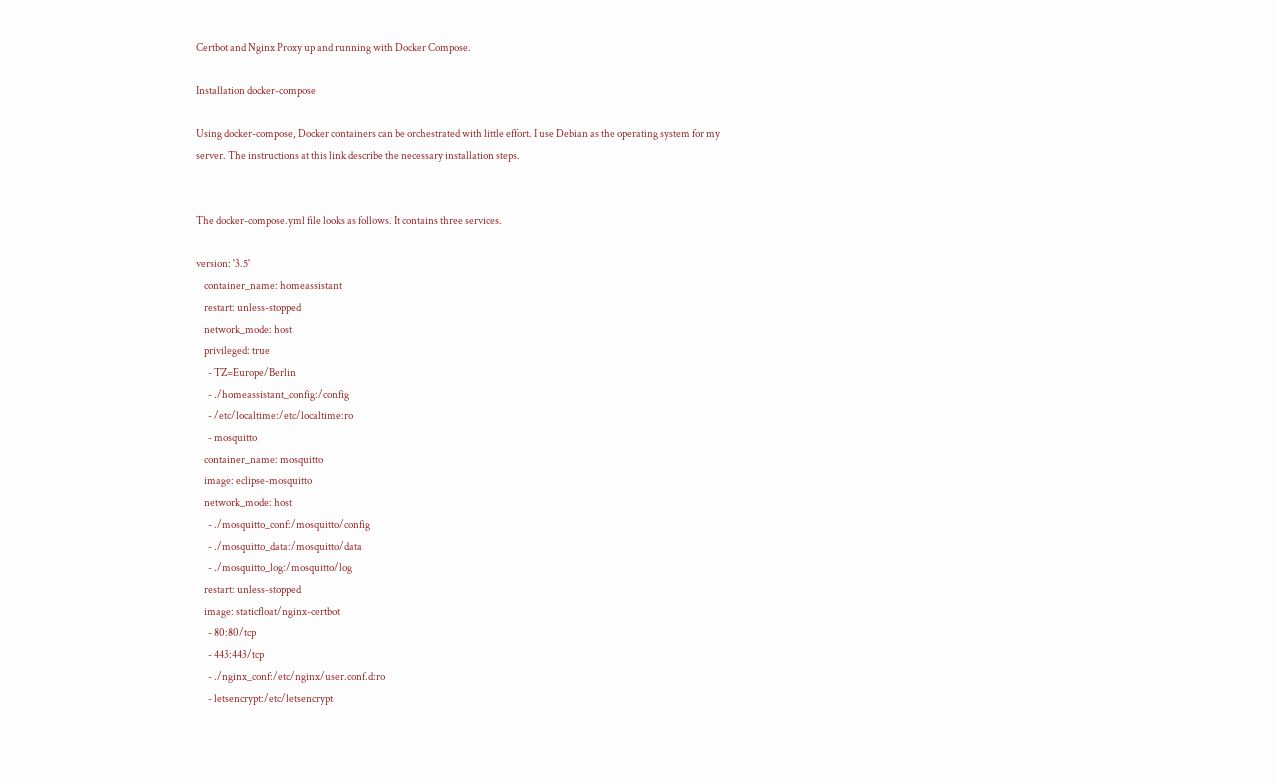Certbot and Nginx Proxy up and running with Docker Compose.

Installation docker-compose

Using docker-compose, Docker containers can be orchestrated with little effort. I use Debian as the operating system for my server. The instructions at this link describe the necessary installation steps.


The docker-compose.yml file looks as follows. It contains three services.

version: '3.5'
    container_name: homeassistant
    restart: unless-stopped
    network_mode: host
    privileged: true
      - TZ=Europe/Berlin
      - ./homeassistant_config:/config
      - /etc/localtime:/etc/localtime:ro
      - mosquitto
    container_name: mosquitto
    image: eclipse-mosquitto
    network_mode: host
      - ./mosquitto_conf:/mosquitto/config
      - ./mosquitto_data:/mosquitto/data
      - ./mosquitto_log:/mosquitto/log
    restart: unless-stopped
    image: staticfloat/nginx-certbot
      - 80:80/tcp
      - 443:443/tcp
      - ./nginx_conf:/etc/nginx/user.conf.d:ro
      - letsencrypt:/etc/letsencrypt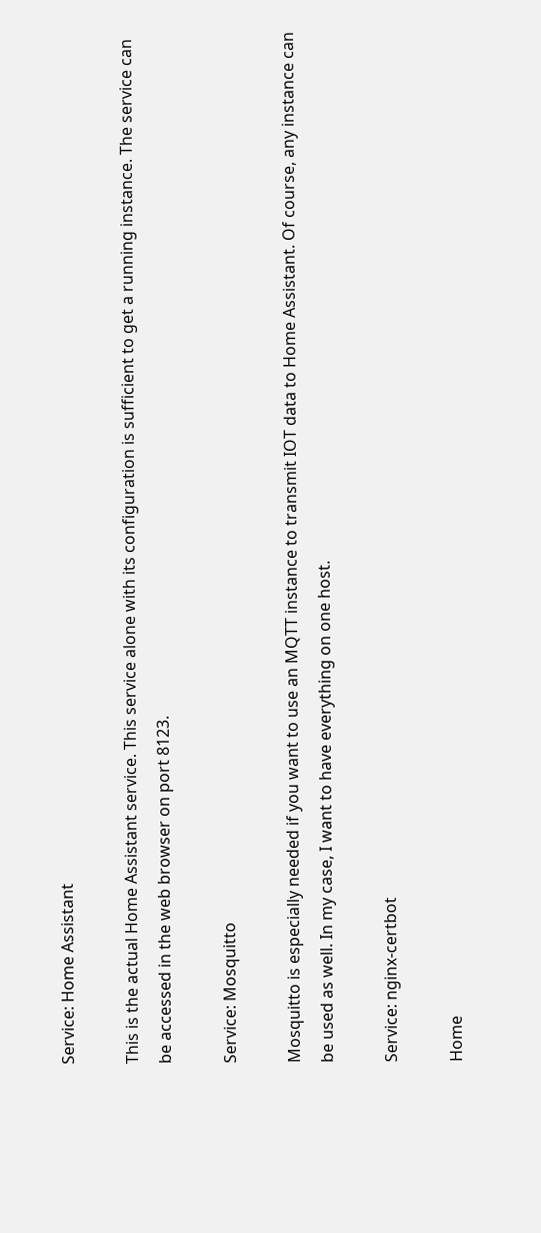Service: Home Assistant

This is the actual Home Assistant service. This service alone with its configuration is sufficient to get a running instance. The service can be accessed in the web browser on port 8123.

Service: Mosquitto

Mosquitto is especially needed if you want to use an MQTT instance to transmit IOT data to Home Assistant. Of course, any instance can be used as well. In my case, I want to have everything on one host.

Service: nginx-certbot

Home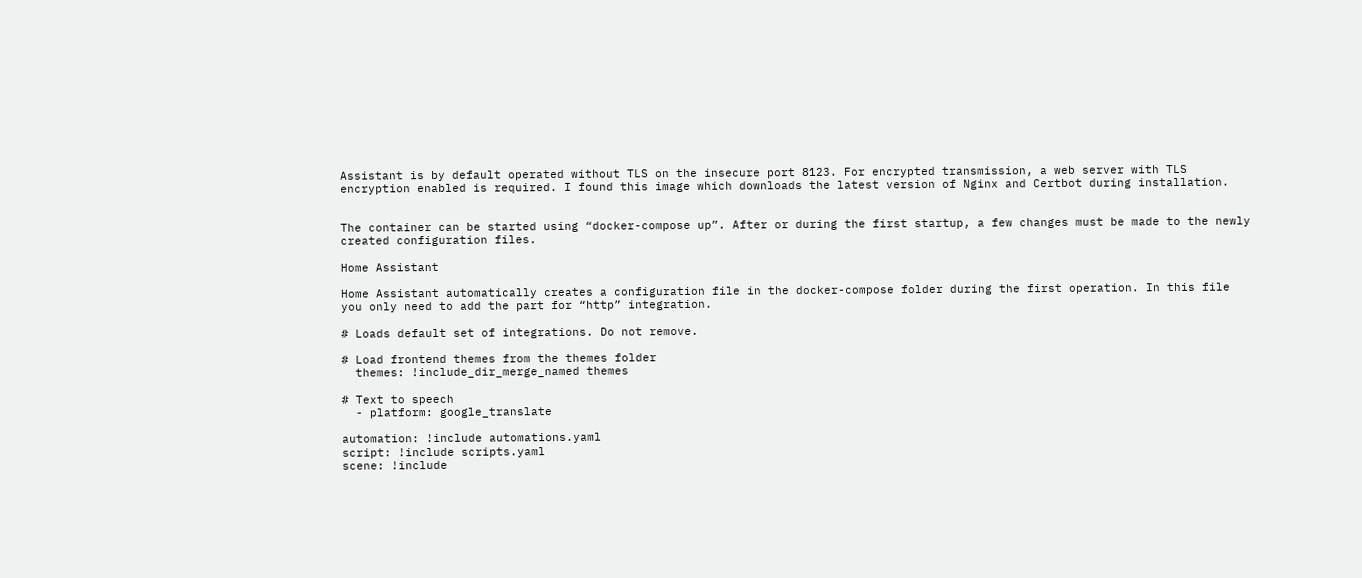Assistant is by default operated without TLS on the insecure port 8123. For encrypted transmission, a web server with TLS encryption enabled is required. I found this image which downloads the latest version of Nginx and Certbot during installation.


The container can be started using “docker-compose up”. After or during the first startup, a few changes must be made to the newly created configuration files.

Home Assistant

Home Assistant automatically creates a configuration file in the docker-compose folder during the first operation. In this file you only need to add the part for “http” integration.

# Loads default set of integrations. Do not remove.

# Load frontend themes from the themes folder
  themes: !include_dir_merge_named themes

# Text to speech
  - platform: google_translate

automation: !include automations.yaml
script: !include scripts.yaml
scene: !include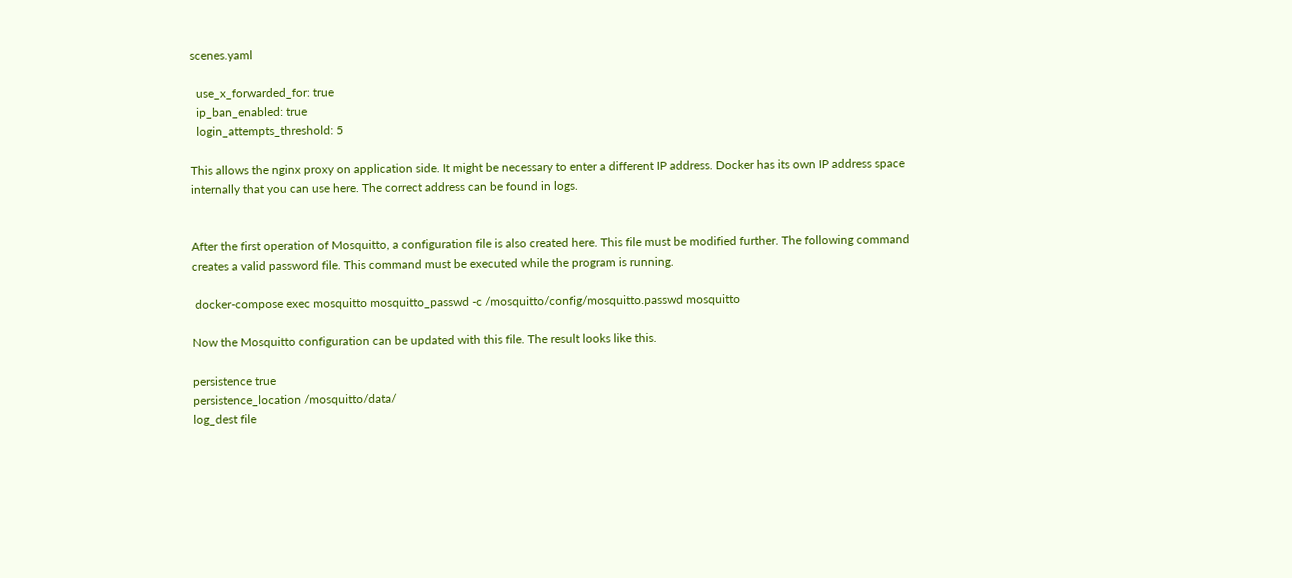scenes.yaml

  use_x_forwarded_for: true
  ip_ban_enabled: true
  login_attempts_threshold: 5

This allows the nginx proxy on application side. It might be necessary to enter a different IP address. Docker has its own IP address space internally that you can use here. The correct address can be found in logs.


After the first operation of Mosquitto, a configuration file is also created here. This file must be modified further. The following command creates a valid password file. This command must be executed while the program is running.

 docker-compose exec mosquitto mosquitto_passwd -c /mosquitto/config/mosquitto.passwd mosquitto

Now the Mosquitto configuration can be updated with this file. The result looks like this.

persistence true
persistence_location /mosquitto/data/
log_dest file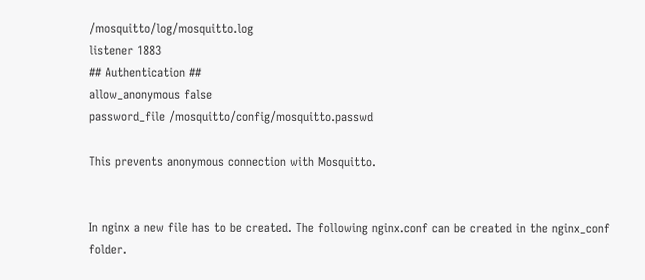/mosquitto/log/mosquitto.log
listener 1883
## Authentication ##
allow_anonymous false
password_file /mosquitto/config/mosquitto.passwd

This prevents anonymous connection with Mosquitto.


In nginx a new file has to be created. The following nginx.conf can be created in the nginx_conf folder.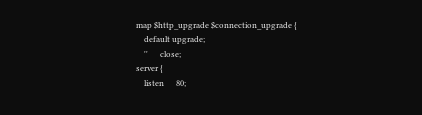map $http_upgrade $connection_upgrade {
    default upgrade;
    ''      close;
server {
    listen      80;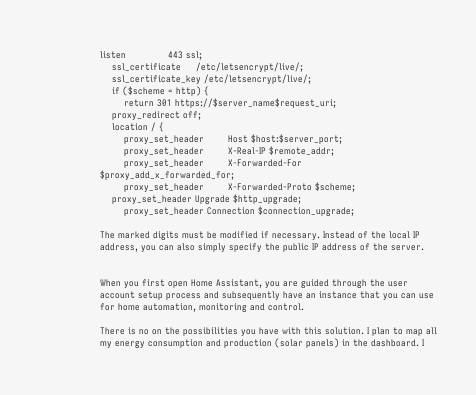listen              443 ssl;
    ssl_certificate     /etc/letsencrypt/live/;
    ssl_certificate_key /etc/letsencrypt/live/;
    if ($scheme = http) {
        return 301 https://$server_name$request_uri;
    proxy_redirect off;
    location / {
        proxy_set_header        Host $host:$server_port;
        proxy_set_header        X-Real-IP $remote_addr;
        proxy_set_header        X-Forwarded-For $proxy_add_x_forwarded_for;
        proxy_set_header        X-Forwarded-Proto $scheme;
    proxy_set_header Upgrade $http_upgrade;
        proxy_set_header Connection $connection_upgrade;

The marked digits must be modified if necessary. Instead of the local IP address, you can also simply specify the public IP address of the server.


When you first open Home Assistant, you are guided through the user account setup process and subsequently have an instance that you can use for home automation, monitoring and control.

There is no on the possibilities you have with this solution. I plan to map all my energy consumption and production (solar panels) in the dashboard. I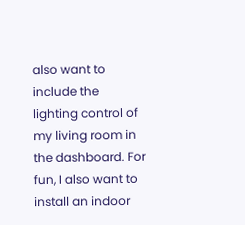also want to include the lighting control of my living room in the dashboard. For fun, I also want to install an indoor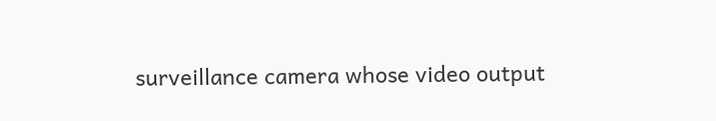surveillance camera whose video output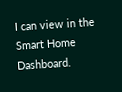I can view in the Smart Home Dashboard.